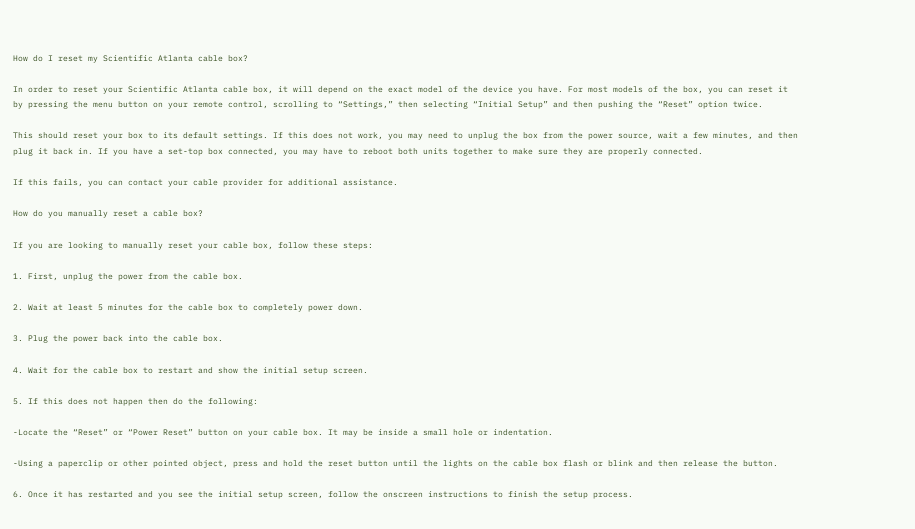How do I reset my Scientific Atlanta cable box?

In order to reset your Scientific Atlanta cable box, it will depend on the exact model of the device you have. For most models of the box, you can reset it by pressing the menu button on your remote control, scrolling to “Settings,” then selecting “Initial Setup” and then pushing the “Reset” option twice.

This should reset your box to its default settings. If this does not work, you may need to unplug the box from the power source, wait a few minutes, and then plug it back in. If you have a set-top box connected, you may have to reboot both units together to make sure they are properly connected.

If this fails, you can contact your cable provider for additional assistance.

How do you manually reset a cable box?

If you are looking to manually reset your cable box, follow these steps:

1. First, unplug the power from the cable box.

2. Wait at least 5 minutes for the cable box to completely power down.

3. Plug the power back into the cable box.

4. Wait for the cable box to restart and show the initial setup screen.

5. If this does not happen then do the following:

-Locate the “Reset” or “Power Reset” button on your cable box. It may be inside a small hole or indentation.

-Using a paperclip or other pointed object, press and hold the reset button until the lights on the cable box flash or blink and then release the button.

6. Once it has restarted and you see the initial setup screen, follow the onscreen instructions to finish the setup process.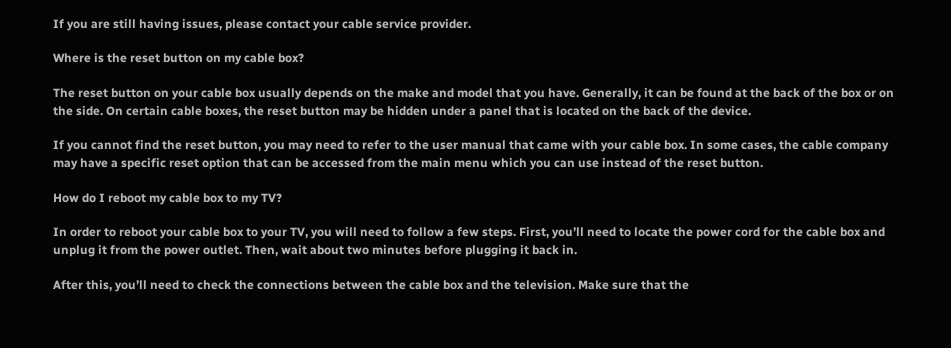If you are still having issues, please contact your cable service provider.

Where is the reset button on my cable box?

The reset button on your cable box usually depends on the make and model that you have. Generally, it can be found at the back of the box or on the side. On certain cable boxes, the reset button may be hidden under a panel that is located on the back of the device.

If you cannot find the reset button, you may need to refer to the user manual that came with your cable box. In some cases, the cable company may have a specific reset option that can be accessed from the main menu which you can use instead of the reset button.

How do I reboot my cable box to my TV?

In order to reboot your cable box to your TV, you will need to follow a few steps. First, you’ll need to locate the power cord for the cable box and unplug it from the power outlet. Then, wait about two minutes before plugging it back in.

After this, you’ll need to check the connections between the cable box and the television. Make sure that the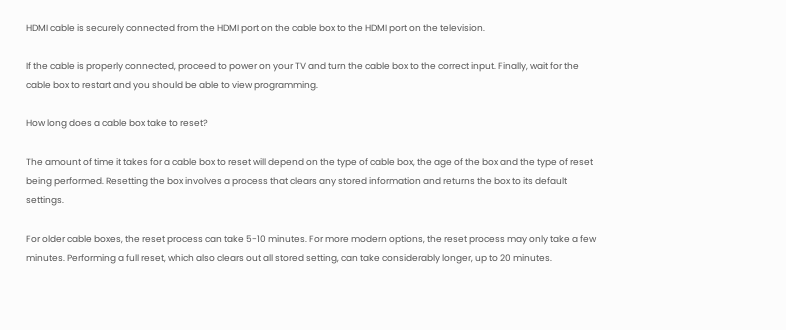HDMI cable is securely connected from the HDMI port on the cable box to the HDMI port on the television.

If the cable is properly connected, proceed to power on your TV and turn the cable box to the correct input. Finally, wait for the cable box to restart and you should be able to view programming.

How long does a cable box take to reset?

The amount of time it takes for a cable box to reset will depend on the type of cable box, the age of the box and the type of reset being performed. Resetting the box involves a process that clears any stored information and returns the box to its default settings.

For older cable boxes, the reset process can take 5-10 minutes. For more modern options, the reset process may only take a few minutes. Performing a full reset, which also clears out all stored setting, can take considerably longer, up to 20 minutes.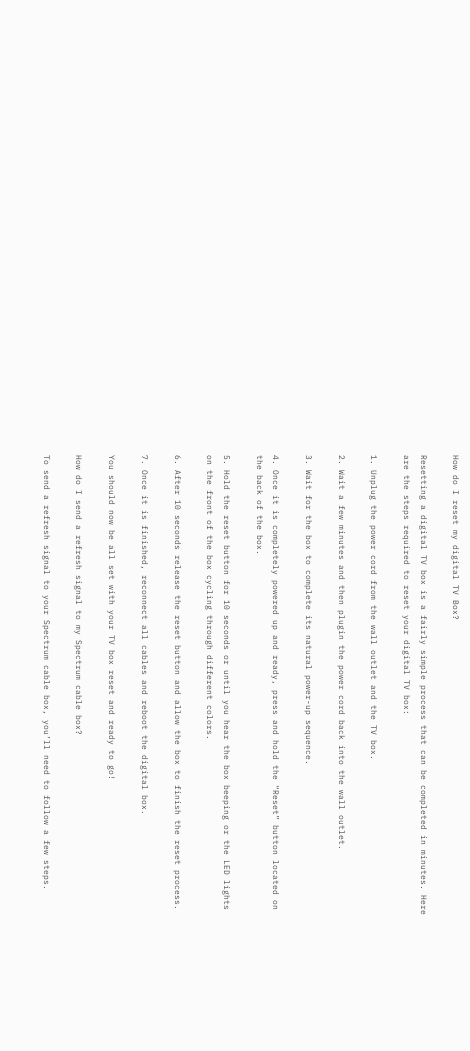How do I reset my digital TV Box?

Resetting a digital TV box is a fairly simple process that can be completed in minutes. Here are the steps required to reset your digital TV box:

1. Unplug the power cord from the wall outlet and the TV box.

2. Wait a few minutes and then plugin the power cord back into the wall outlet.

3. Wait for the box to complete its natural power-up sequence.

4. Once it is completely powered up and ready, press and hold the “Reset” button located on the back of the box.

5. Hold the reset button for 10 seconds or until you hear the box beeping or the LED lights on the front of the box cycling through different colors.

6. After 10 seconds release the reset button and allow the box to finish the reset process.

7. Once it is finished, reconnect all cables and reboot the digital box.

You should now be all set with your TV box reset and ready to go!

How do I send a refresh signal to my Spectrum cable box?

To send a refresh signal to your Spectrum cable box, you’ll need to follow a few steps.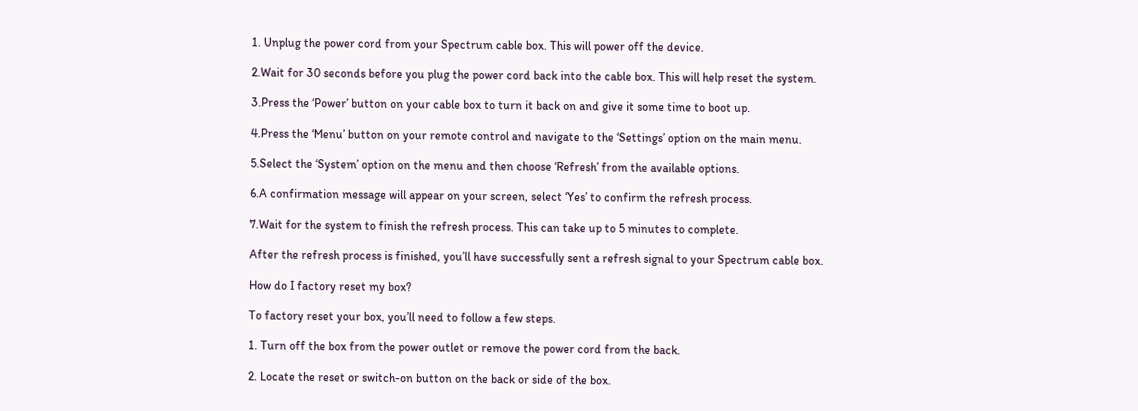1. Unplug the power cord from your Spectrum cable box. This will power off the device.

2.Wait for 30 seconds before you plug the power cord back into the cable box. This will help reset the system.

3.Press the ‘Power’ button on your cable box to turn it back on and give it some time to boot up.

4.Press the ‘Menu’ button on your remote control and navigate to the ‘Settings’ option on the main menu.

5.Select the ‘System’ option on the menu and then choose ‘Refresh’ from the available options.

6.A confirmation message will appear on your screen, select ‘Yes’ to confirm the refresh process.

7.Wait for the system to finish the refresh process. This can take up to 5 minutes to complete.

After the refresh process is finished, you’ll have successfully sent a refresh signal to your Spectrum cable box.

How do I factory reset my box?

To factory reset your box, you’ll need to follow a few steps.

1. Turn off the box from the power outlet or remove the power cord from the back.

2. Locate the reset or switch-on button on the back or side of the box.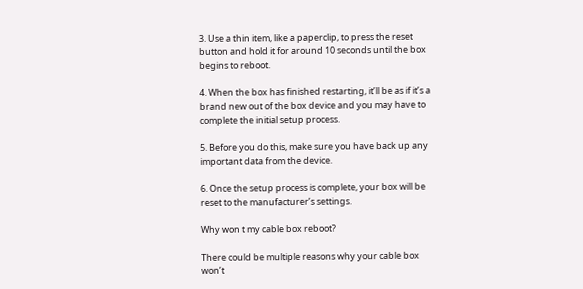3. Use a thin item, like a paperclip, to press the reset button and hold it for around 10 seconds until the box begins to reboot.

4. When the box has finished restarting, it’ll be as if it’s a brand new out of the box device and you may have to complete the initial setup process.

5. Before you do this, make sure you have back up any important data from the device.

6. Once the setup process is complete, your box will be reset to the manufacturer’s settings.

Why won t my cable box reboot?

There could be multiple reasons why your cable box won’t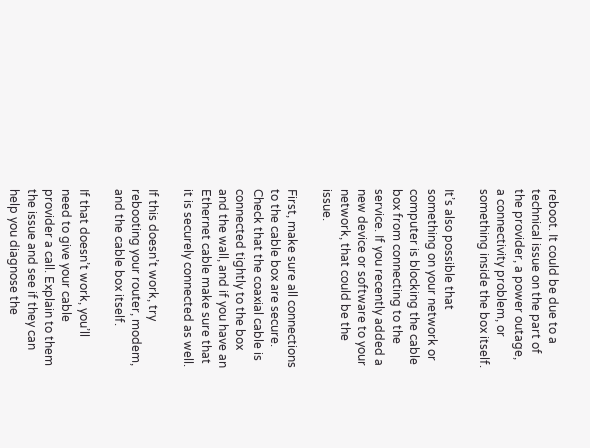reboot. It could be due to a technical issue on the part of the provider, a power outage, a connectivity problem, or something inside the box itself.

It’s also possible that something on your network or computer is blocking the cable box from connecting to the service. If you recently added a new device or software to your network, that could be the issue.

First, make sure all connections to the cable box are secure. Check that the coaxial cable is connected tightly to the box and the wall, and if you have an Ethernet cable make sure that it is securely connected as well.

If this doesn’t work, try rebooting your router, modem, and the cable box itself.

If that doesn’t work, you’ll need to give your cable provider a call. Explain to them the issue and see if they can help you diagnose the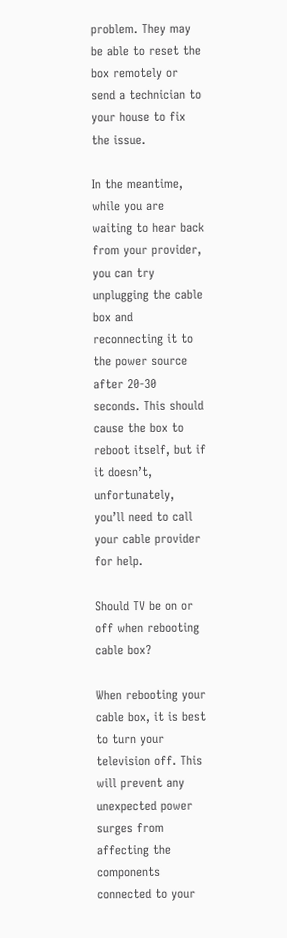problem. They may be able to reset the box remotely or send a technician to your house to fix the issue.

In the meantime, while you are waiting to hear back from your provider, you can try unplugging the cable box and reconnecting it to the power source after 20-30 seconds. This should cause the box to reboot itself, but if it doesn’t, unfortunately, you’ll need to call your cable provider for help.

Should TV be on or off when rebooting cable box?

When rebooting your cable box, it is best to turn your television off. This will prevent any unexpected power surges from affecting the components connected to your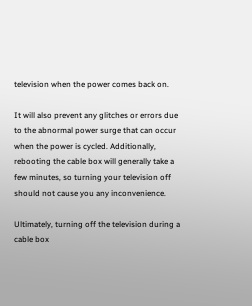television when the power comes back on.

It will also prevent any glitches or errors due to the abnormal power surge that can occur when the power is cycled. Additionally, rebooting the cable box will generally take a few minutes, so turning your television off should not cause you any inconvenience.

Ultimately, turning off the television during a cable box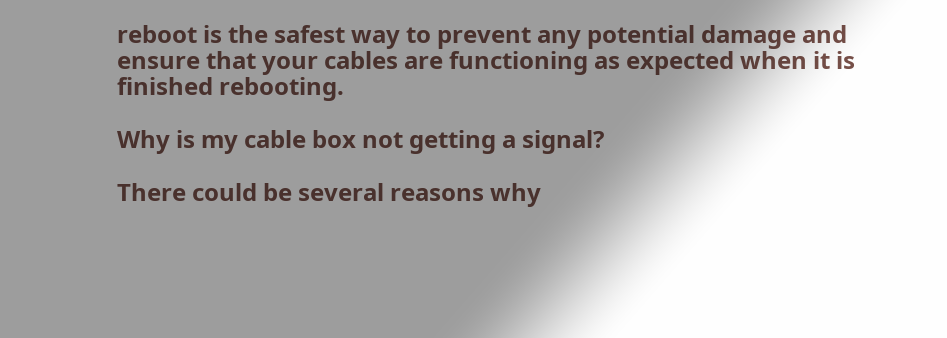reboot is the safest way to prevent any potential damage and ensure that your cables are functioning as expected when it is finished rebooting.

Why is my cable box not getting a signal?

There could be several reasons why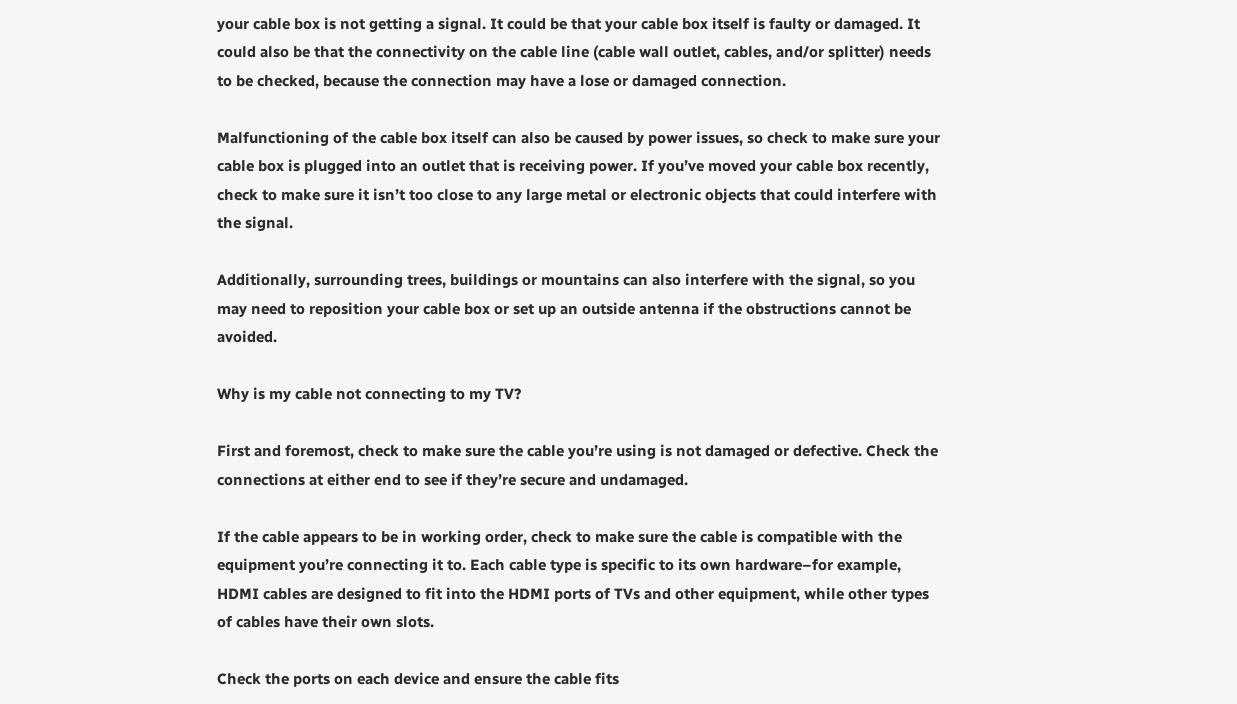your cable box is not getting a signal. It could be that your cable box itself is faulty or damaged. It could also be that the connectivity on the cable line (cable wall outlet, cables, and/or splitter) needs to be checked, because the connection may have a lose or damaged connection.

Malfunctioning of the cable box itself can also be caused by power issues, so check to make sure your cable box is plugged into an outlet that is receiving power. If you’ve moved your cable box recently, check to make sure it isn’t too close to any large metal or electronic objects that could interfere with the signal.

Additionally, surrounding trees, buildings or mountains can also interfere with the signal, so you may need to reposition your cable box or set up an outside antenna if the obstructions cannot be avoided.

Why is my cable not connecting to my TV?

First and foremost, check to make sure the cable you’re using is not damaged or defective. Check the connections at either end to see if they’re secure and undamaged.

If the cable appears to be in working order, check to make sure the cable is compatible with the equipment you’re connecting it to. Each cable type is specific to its own hardware–for example, HDMI cables are designed to fit into the HDMI ports of TVs and other equipment, while other types of cables have their own slots.

Check the ports on each device and ensure the cable fits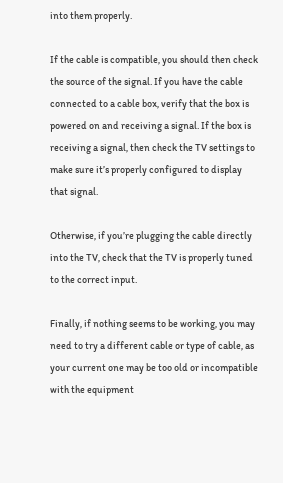into them properly.

If the cable is compatible, you should then check the source of the signal. If you have the cable connected to a cable box, verify that the box is powered on and receiving a signal. If the box is receiving a signal, then check the TV settings to make sure it’s properly configured to display that signal.

Otherwise, if you’re plugging the cable directly into the TV, check that the TV is properly tuned to the correct input.

Finally, if nothing seems to be working, you may need to try a different cable or type of cable, as your current one may be too old or incompatible with the equipment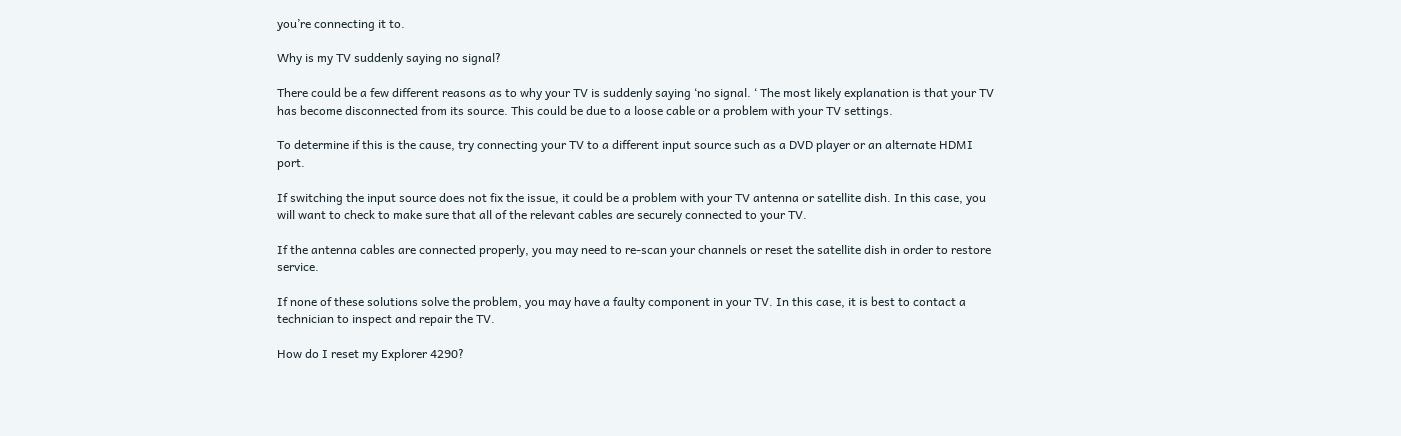you’re connecting it to.

Why is my TV suddenly saying no signal?

There could be a few different reasons as to why your TV is suddenly saying ‘no signal. ‘ The most likely explanation is that your TV has become disconnected from its source. This could be due to a loose cable or a problem with your TV settings.

To determine if this is the cause, try connecting your TV to a different input source such as a DVD player or an alternate HDMI port.

If switching the input source does not fix the issue, it could be a problem with your TV antenna or satellite dish. In this case, you will want to check to make sure that all of the relevant cables are securely connected to your TV.

If the antenna cables are connected properly, you may need to re-scan your channels or reset the satellite dish in order to restore service.

If none of these solutions solve the problem, you may have a faulty component in your TV. In this case, it is best to contact a technician to inspect and repair the TV.

How do I reset my Explorer 4290?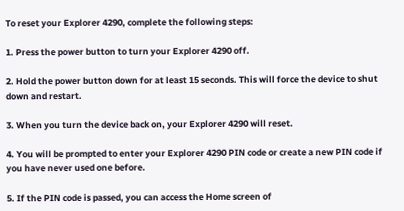To reset your Explorer 4290, complete the following steps:

1. Press the power button to turn your Explorer 4290 off.

2. Hold the power button down for at least 15 seconds. This will force the device to shut down and restart.

3. When you turn the device back on, your Explorer 4290 will reset.

4. You will be prompted to enter your Explorer 4290 PIN code or create a new PIN code if you have never used one before.

5. If the PIN code is passed, you can access the Home screen of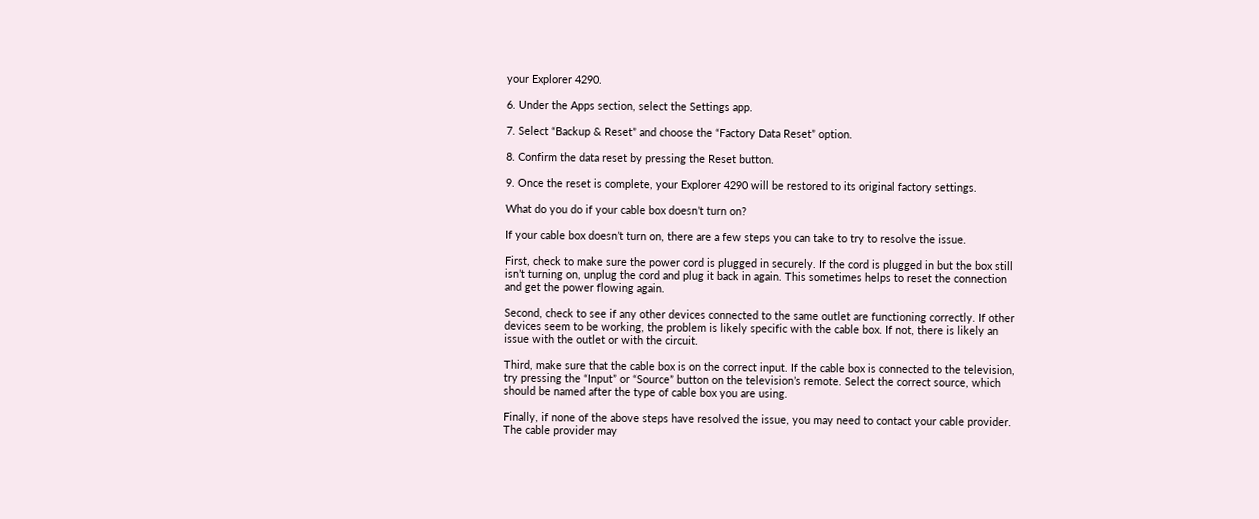your Explorer 4290.

6. Under the Apps section, select the Settings app.

7. Select “Backup & Reset” and choose the “Factory Data Reset” option.

8. Confirm the data reset by pressing the Reset button.

9. Once the reset is complete, your Explorer 4290 will be restored to its original factory settings.

What do you do if your cable box doesn’t turn on?

If your cable box doesn’t turn on, there are a few steps you can take to try to resolve the issue.

First, check to make sure the power cord is plugged in securely. If the cord is plugged in but the box still isn’t turning on, unplug the cord and plug it back in again. This sometimes helps to reset the connection and get the power flowing again.

Second, check to see if any other devices connected to the same outlet are functioning correctly. If other devices seem to be working, the problem is likely specific with the cable box. If not, there is likely an issue with the outlet or with the circuit.

Third, make sure that the cable box is on the correct input. If the cable box is connected to the television, try pressing the “Input” or “Source” button on the television’s remote. Select the correct source, which should be named after the type of cable box you are using.

Finally, if none of the above steps have resolved the issue, you may need to contact your cable provider. The cable provider may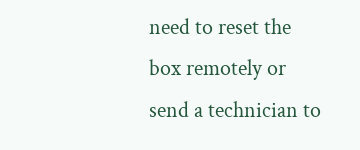need to reset the box remotely or send a technician to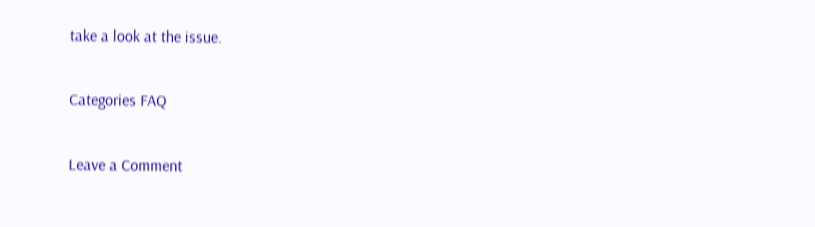take a look at the issue.

Categories FAQ

Leave a Comment